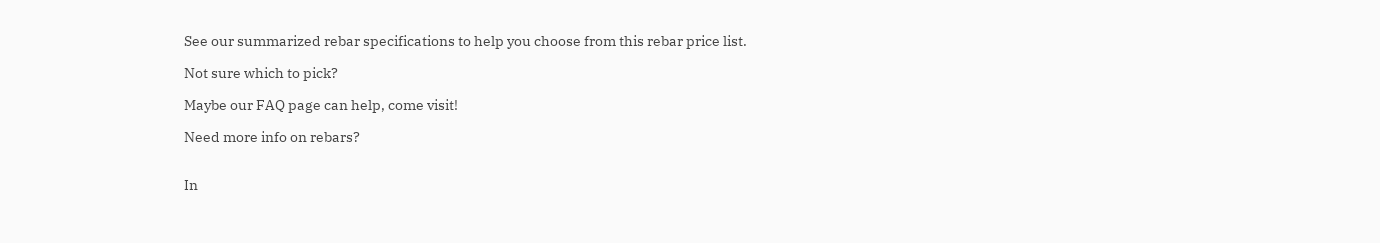See our summarized rebar specifications to help you choose from this rebar price list.

Not sure which to pick?

Maybe our FAQ page can help, come visit!

Need more info on rebars?


In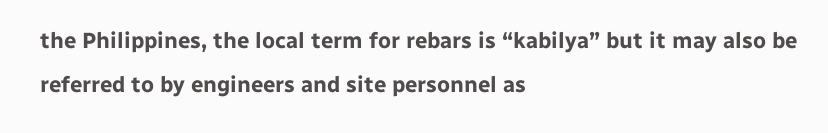the Philippines, the local term for rebars is “kabilya” but it may also be referred to by engineers and site personnel as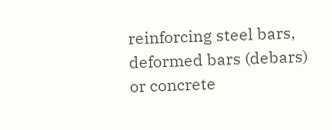reinforcing steel bars, deformed bars (debars) or concrete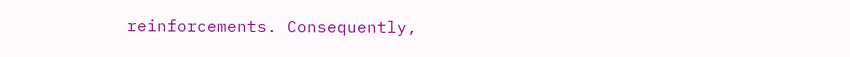reinforcements. Consequently,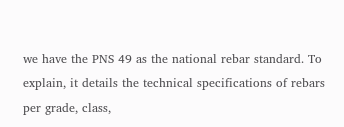we have the PNS 49 as the national rebar standard. To explain, it details the technical specifications of rebars per grade, class,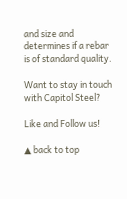and size and determines if a rebar is of standard quality.

Want to stay in touch with Capitol Steel?

Like and Follow us!

▲ back to top